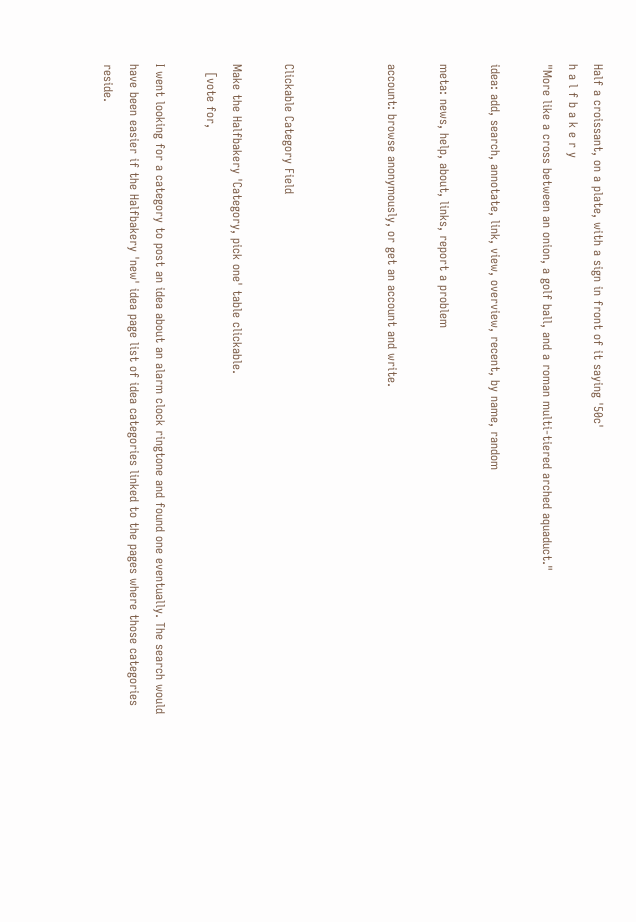Half a croissant, on a plate, with a sign in front of it saying '50c'
h a l f b a k e r y
"More like a cross between an onion, a golf ball, and a roman multi-tiered arched aquaduct."

idea: add, search, annotate, link, view, overview, recent, by name, random

meta: news, help, about, links, report a problem

account: browse anonymously, or get an account and write.



Clickable Category Field

Make the Halfbakery 'Category, pick one' table clickable.
  [vote for,

I went looking for a category to post an idea about an alarm clock ringtone and found one eventually. The search would have been easier if the Halfbakery 'new' idea page list of idea categories linked to the pages where those categories reside.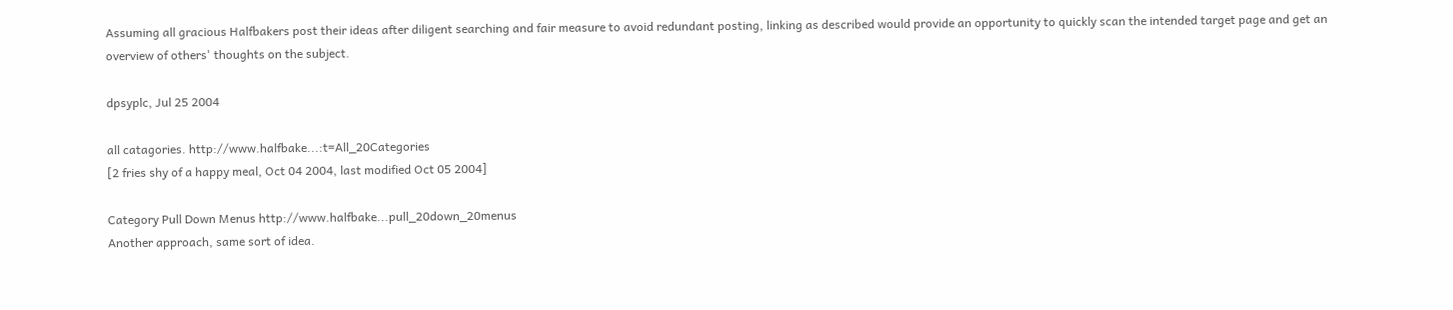Assuming all gracious Halfbakers post their ideas after diligent searching and fair measure to avoid redundant posting, linking as described would provide an opportunity to quickly scan the intended target page and get an overview of others' thoughts on the subject.

dpsyplc, Jul 25 2004

all catagories. http://www.halfbake...:t=All_20Categories
[2 fries shy of a happy meal, Oct 04 2004, last modified Oct 05 2004]

Category Pull Down Menus http://www.halfbake...pull_20down_20menus
Another approach, same sort of idea.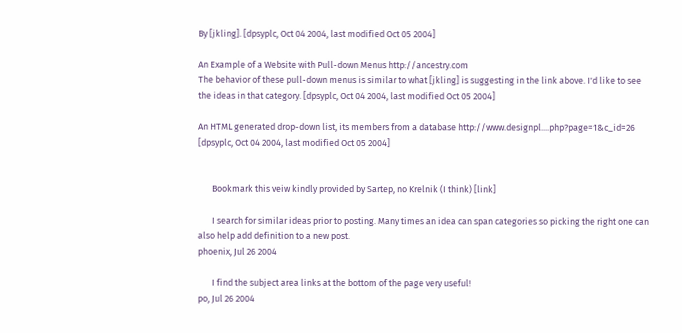By [jkling]. [dpsyplc, Oct 04 2004, last modified Oct 05 2004]

An Example of a Website with Pull-down Menus http://ancestry.com
The behavior of these pull-down menus is similar to what [jkling] is suggesting in the link above. I'd like to see the ideas in that category. [dpsyplc, Oct 04 2004, last modified Oct 05 2004]

An HTML generated drop-down list, its members from a database http://www.designpl....php?page=1&c_id=26
[dpsyplc, Oct 04 2004, last modified Oct 05 2004]


       Bookmark this veiw kindly provided by Sartep, no Krelnik (I think) [link]

       I search for similar ideas prior to posting. Many times an idea can span categories so picking the right one can also help add definition to a new post.
phoenix, Jul 26 2004

       I find the subject area links at the bottom of the page very useful!
po, Jul 26 2004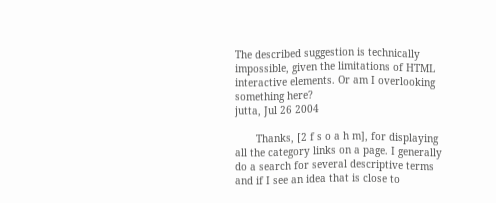The described suggestion is technically impossible, given the limitations of HTML interactive elements. Or am I overlooking something here?
jutta, Jul 26 2004

       Thanks, [2 f s o a h m], for displaying all the category links on a page. I generally do a search for several descriptive terms and if I see an idea that is close to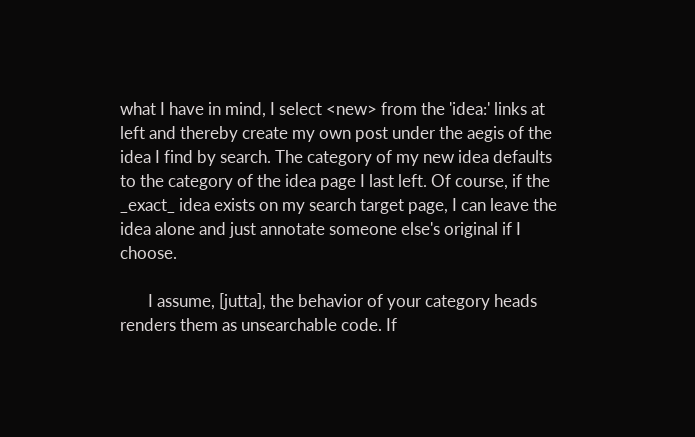what I have in mind, I select <new> from the 'idea:' links at left and thereby create my own post under the aegis of the idea I find by search. The category of my new idea defaults to the category of the idea page I last left. Of course, if the _exact_ idea exists on my search target page, I can leave the idea alone and just annotate someone else's original if I choose.

       I assume, [jutta], the behavior of your category heads renders them as unsearchable code. If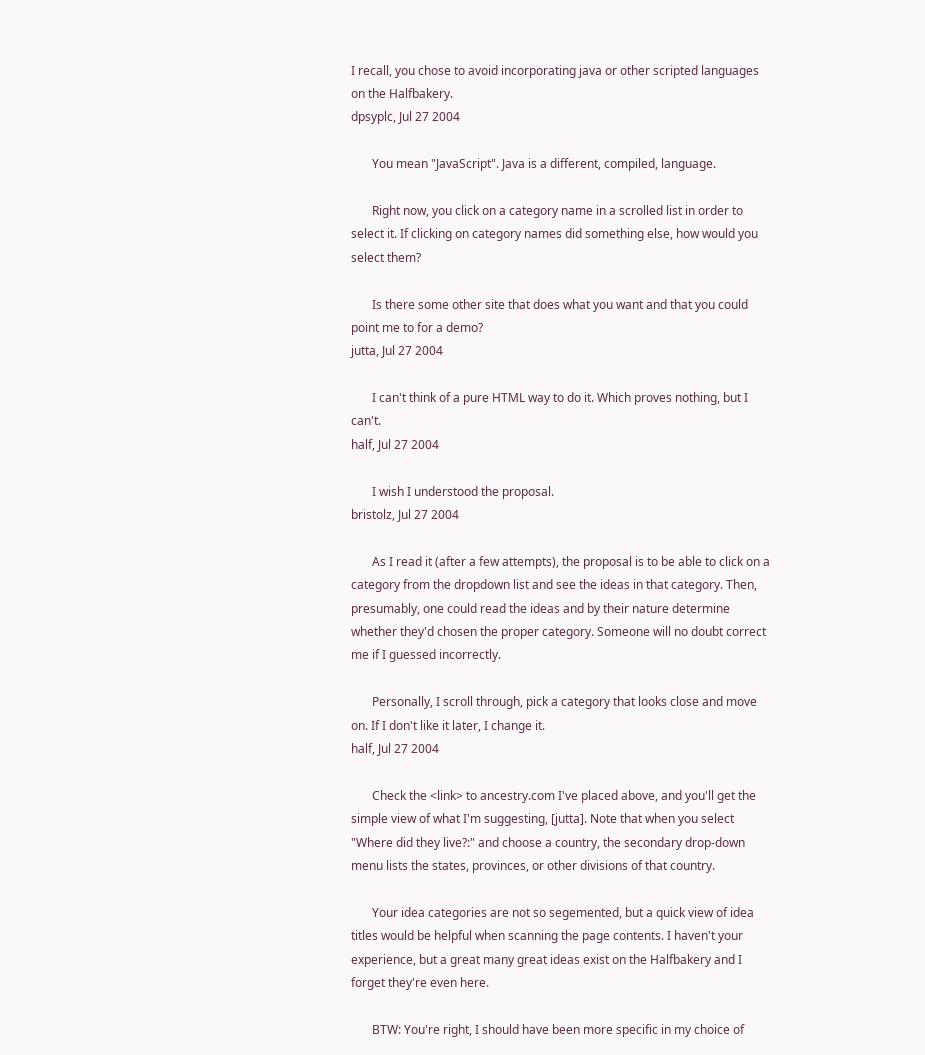I recall, you chose to avoid incorporating java or other scripted languages on the Halfbakery.
dpsyplc, Jul 27 2004

       You mean "JavaScript". Java is a different, compiled, language.

       Right now, you click on a category name in a scrolled list in order to select it. If clicking on category names did something else, how would you select them?

       Is there some other site that does what you want and that you could point me to for a demo?
jutta, Jul 27 2004

       I can't think of a pure HTML way to do it. Which proves nothing, but I can't.
half, Jul 27 2004

       I wish I understood the proposal.
bristolz, Jul 27 2004

       As I read it (after a few attempts), the proposal is to be able to click on a category from the dropdown list and see the ideas in that category. Then, presumably, one could read the ideas and by their nature determine whether they'd chosen the proper category. Someone will no doubt correct me if I guessed incorrectly.

       Personally, I scroll through, pick a category that looks close and move on. If I don't like it later, I change it.
half, Jul 27 2004

       Check the <link> to ancestry.com I've placed above, and you'll get the simple view of what I'm suggesting, [jutta]. Note that when you select "Where did they live?:" and choose a country, the secondary drop-down menu lists the states, provinces, or other divisions of that country.

       Your idea categories are not so segemented, but a quick view of idea titles would be helpful when scanning the page contents. I haven't your experience, but a great many great ideas exist on the Halfbakery and I forget they're even here.

       BTW: You're right, I should have been more specific in my choice of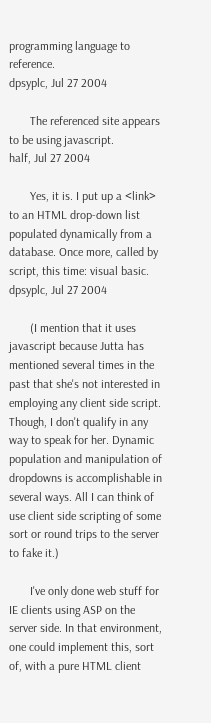programming language to reference.
dpsyplc, Jul 27 2004

       The referenced site appears to be using javascript.
half, Jul 27 2004

       Yes, it is. I put up a <link> to an HTML drop-down list populated dynamically from a database. Once more, called by script, this time: visual basic.
dpsyplc, Jul 27 2004

       (I mention that it uses javascript because Jutta has mentioned several times in the past that she's not interested in employing any client side script. Though, I don't qualify in any way to speak for her. Dynamic population and manipulation of dropdowns is accomplishable in several ways. All I can think of use client side scripting of some sort or round trips to the server to fake it.)

       I've only done web stuff for IE clients using ASP on the server side. In that environment, one could implement this, sort of, with a pure HTML client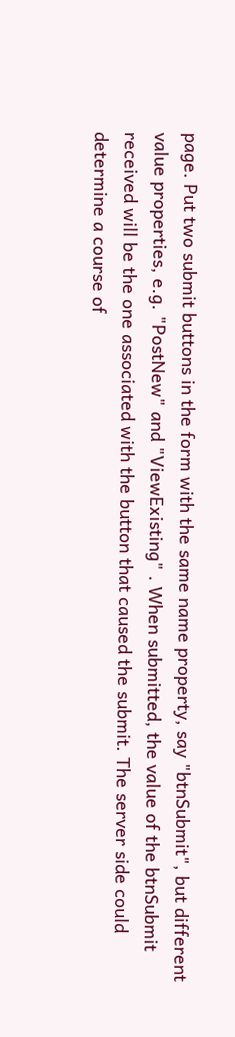page. Put two submit buttons in the form with the same name property, say "btnSubmit", but different value properties, e.g. "PostNew" and "ViewExisting" . When submitted, the value of the btnSubmit received will be the one associated with the button that caused the submit. The server side could determine a course of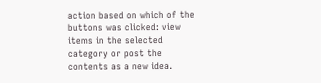action based on which of the buttons was clicked: view items in the selected category or post the contents as a new idea.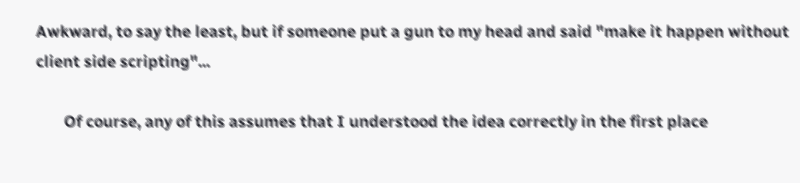Awkward, to say the least, but if someone put a gun to my head and said "make it happen without client side scripting"...

       Of course, any of this assumes that I understood the idea correctly in the first place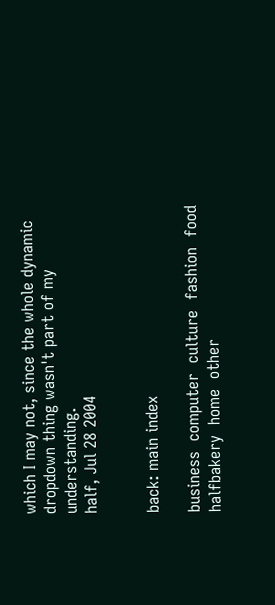which I may not, since the whole dynamic dropdown thing wasn't part of my understanding.
half, Jul 28 2004


back: main index

business  computer  culture  fashion  food  halfbakery  home  other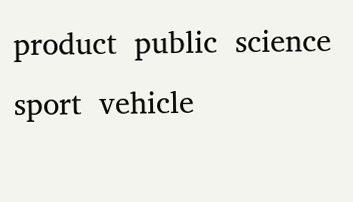product  public  science  sport  vehicle